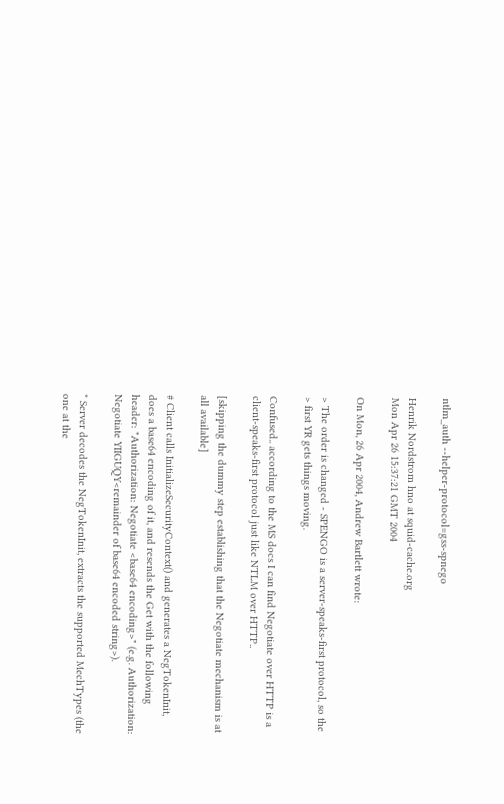ntlm_auth --helper-protocol=gss-spnego

Henrik Nordstrom hno at squid-cache.org
Mon Apr 26 15:37:21 GMT 2004

On Mon, 26 Apr 2004, Andrew Bartlett wrote:

> The order is changed - SPENGO is a server-speaks-first protocol, so the
> first YR gets things moving.

Confused.. according to the MS docs I can find Negotiate over HTTP is a
client-speaks-first protocol just like NTLM over HTTP..

[skipping the dummy step establishing that the Negotiate mechanism is at
all available]

# Client calls InitializeSecurityContext() and generates a NegTokenInit,
does a base64 encoding of it, and resends the Get with the following
header: "Authorization: Negotiate <base64 encoding>" (e.g. Authorization:
Negotiate YIIGUQY<remainder of base64 encoded string>).

* Server decodes the NegTokenInit, extracts the supported MechTypes (the
one at the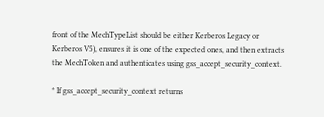front of the MechTypeList should be either Kerberos Legacy or
Kerberos V5), ensures it is one of the expected ones, and then extracts
the MechToken and authenticates using gss_accept_security_context.

* If gss_accept_security_context returns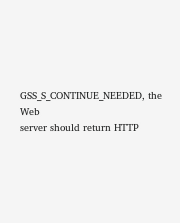GSS_S_CONTINUE_NEEDED, the Web
server should return HTTP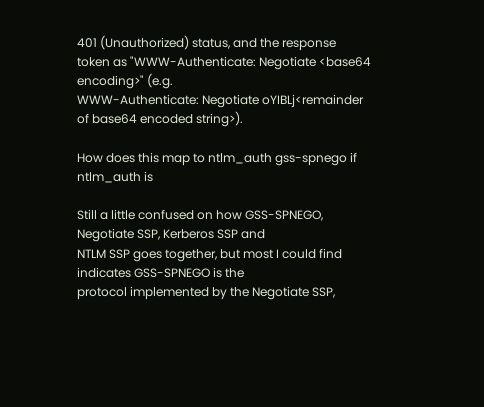401 (Unauthorized) status, and the response
token as "WWW-Authenticate: Negotiate <base64 encoding>" (e.g.
WWW-Authenticate: Negotiate oYIBLj<remainder of base64 encoded string>).

How does this map to ntlm_auth gss-spnego if ntlm_auth is

Still a little confused on how GSS-SPNEGO, Negotiate SSP, Kerberos SSP and
NTLM SSP goes together, but most I could find indicates GSS-SPNEGO is the
protocol implemented by the Negotiate SSP,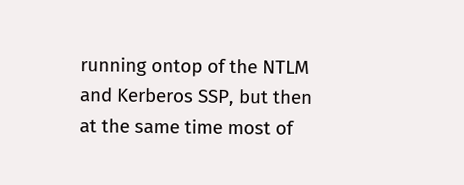running ontop of the NTLM
and Kerberos SSP, but then at the same time most of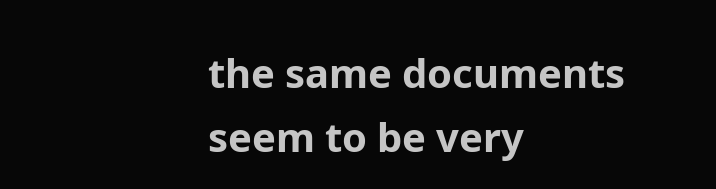the same documents
seem to be very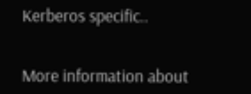Kerberos specific..


More information about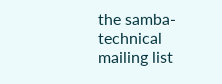the samba-technical mailing list